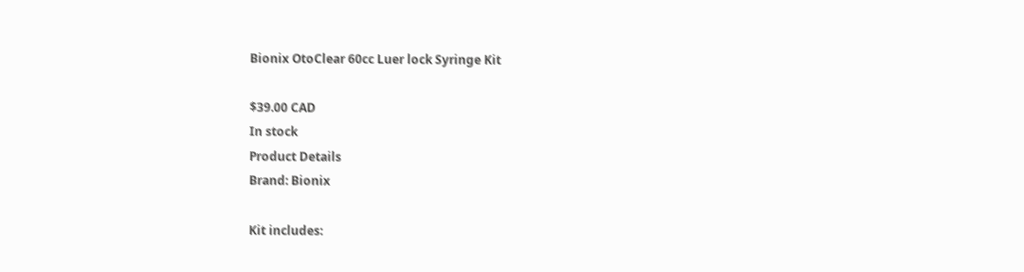Bionix OtoClear 60cc Luer lock Syringe Kit

$39.00 CAD
In stock
Product Details
Brand: Bionix

Kit includes: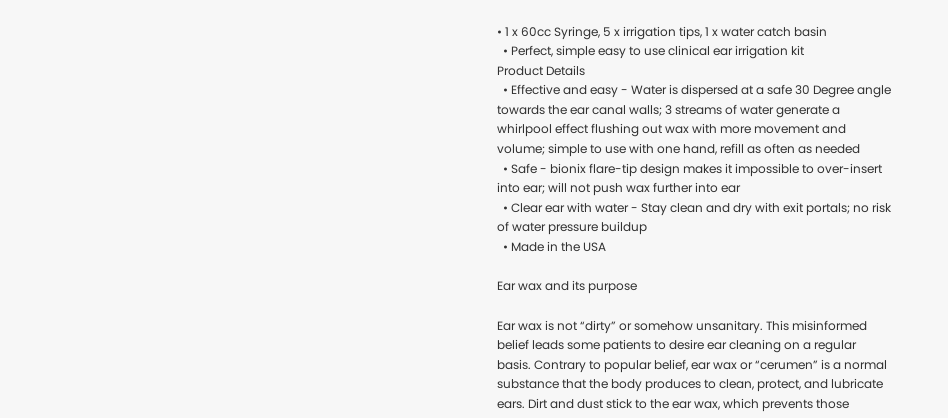• 1 x 60cc Syringe, 5 x irrigation tips, 1 x water catch basin
  • Perfect, simple easy to use clinical ear irrigation kit
Product Details
  • Effective and easy - Water is dispersed at a safe 30 Degree angle towards the ear canal walls; 3 streams of water generate a whirlpool effect flushing out wax with more movement and volume; simple to use with one hand, refill as often as needed
  • Safe - bionix flare-tip design makes it impossible to over-insert into ear; will not push wax further into ear
  • Clear ear with water - Stay clean and dry with exit portals; no risk of water pressure buildup
  • Made in the USA

Ear wax and its purpose

Ear wax is not “dirty” or somehow unsanitary. This misinformed belief leads some patients to desire ear cleaning on a regular basis. Contrary to popular belief, ear wax or “cerumen” is a normal substance that the body produces to clean, protect, and lubricate ears. Dirt and dust stick to the ear wax, which prevents those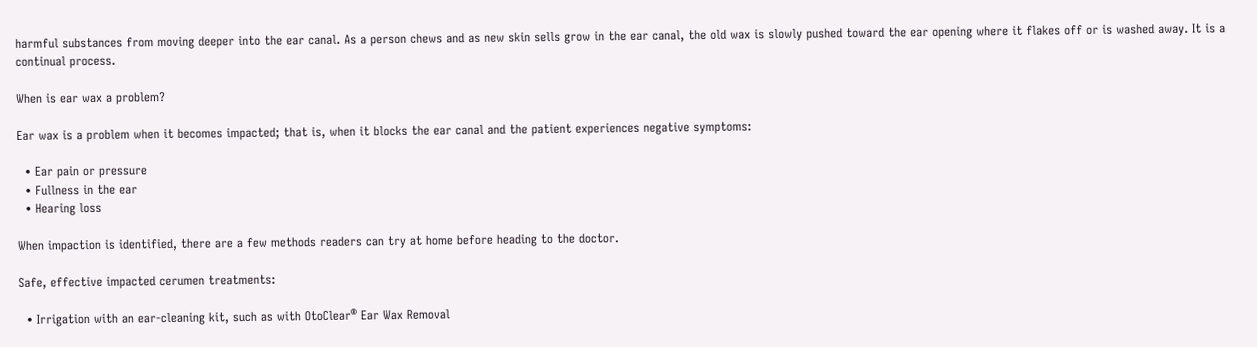harmful substances from moving deeper into the ear canal. As a person chews and as new skin sells grow in the ear canal, the old wax is slowly pushed toward the ear opening where it flakes off or is washed away. It is a continual process.

When is ear wax a problem?

Ear wax is a problem when it becomes impacted; that is, when it blocks the ear canal and the patient experiences negative symptoms:

  • Ear pain or pressure
  • Fullness in the ear
  • Hearing loss

When impaction is identified, there are a few methods readers can try at home before heading to the doctor.

Safe, effective impacted cerumen treatments:

  • Irrigation with an ear-cleaning kit, such as with OtoClear® Ear Wax Removal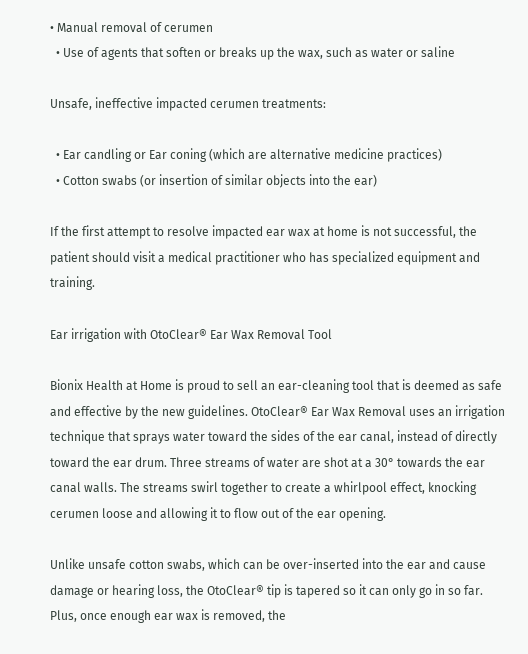• Manual removal of cerumen
  • Use of agents that soften or breaks up the wax, such as water or saline

Unsafe, ineffective impacted cerumen treatments:

  • Ear candling or Ear coning (which are alternative medicine practices)
  • Cotton swabs (or insertion of similar objects into the ear)

If the first attempt to resolve impacted ear wax at home is not successful, the patient should visit a medical practitioner who has specialized equipment and training.

Ear irrigation with OtoClear® Ear Wax Removal Tool

Bionix Health at Home is proud to sell an ear-cleaning tool that is deemed as safe and effective by the new guidelines. OtoClear® Ear Wax Removal uses an irrigation technique that sprays water toward the sides of the ear canal, instead of directly toward the ear drum. Three streams of water are shot at a 30° towards the ear canal walls. The streams swirl together to create a whirlpool effect, knocking cerumen loose and allowing it to flow out of the ear opening.

Unlike unsafe cotton swabs, which can be over-inserted into the ear and cause damage or hearing loss, the OtoClear® tip is tapered so it can only go in so far. Plus, once enough ear wax is removed, the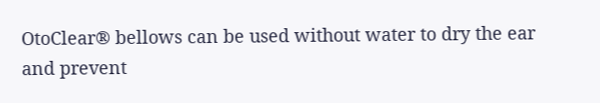OtoClear® bellows can be used without water to dry the ear and prevent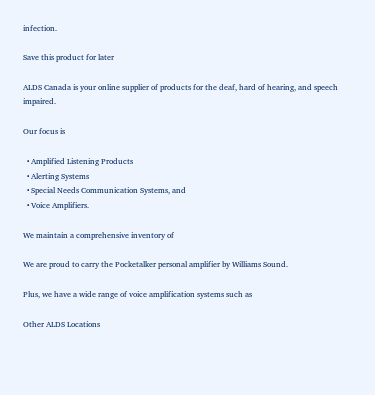infection.

Save this product for later

ALDS Canada is your online supplier of products for the deaf, hard of hearing, and speech impaired.

Our focus is

  • Amplified Listening Products
  • Alerting Systems
  • Special Needs Communication Systems, and
  • Voice Amplifiers.

We maintain a comprehensive inventory of

We are proud to carry the Pocketalker personal amplifier by Williams Sound.

Plus, we have a wide range of voice amplification systems such as

Other ALDS Locations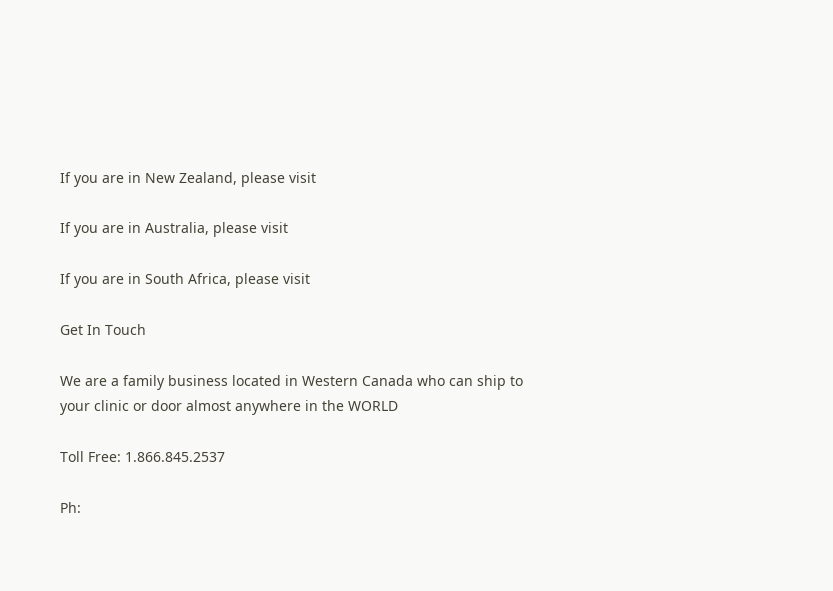If you are in New Zealand, please visit

If you are in Australia, please visit

If you are in South Africa, please visit

Get In Touch

We are a family business located in Western Canada who can ship to your clinic or door almost anywhere in the WORLD

Toll Free: 1.866.845.2537

Ph: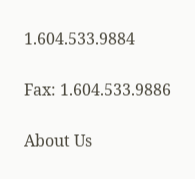1.604.533.9884

Fax: 1.604.533.9886

About Us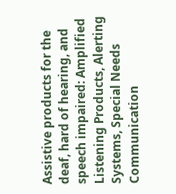Assistive products for the deaf, hard of hearing, and speech impaired: Amplified Listening Products, Alerting Systems, Special Needs Communication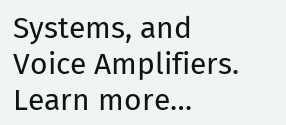Systems, and Voice Amplifiers. Learn more…